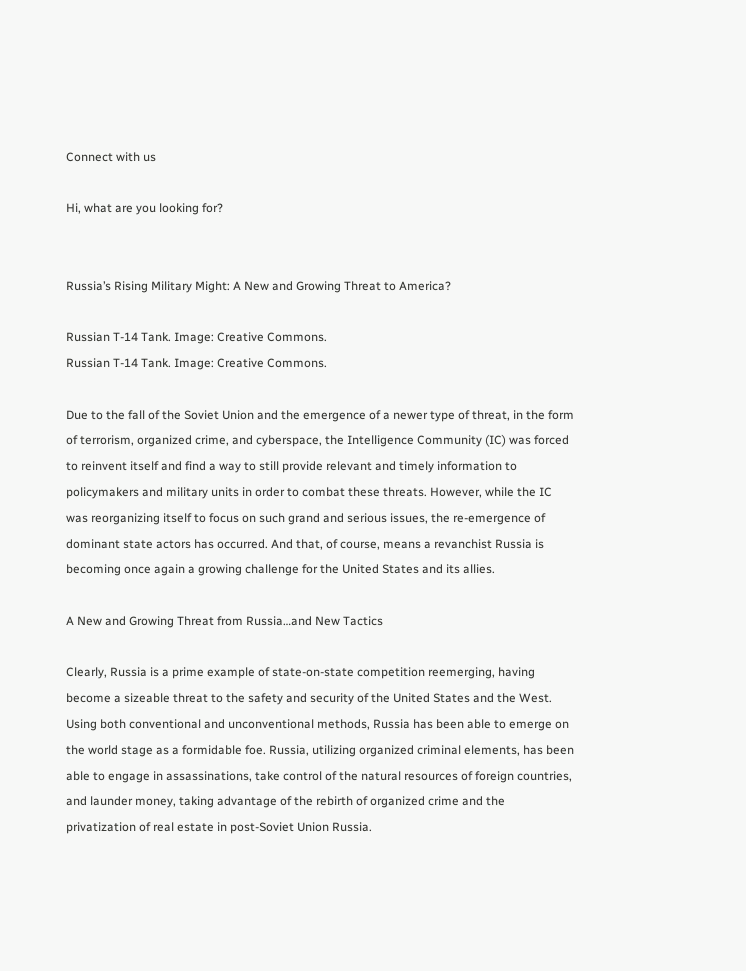Connect with us

Hi, what are you looking for?


Russia’s Rising Military Might: A New and Growing Threat to America?

Russian T-14 Tank. Image: Creative Commons.
Russian T-14 Tank. Image: Creative Commons.

Due to the fall of the Soviet Union and the emergence of a newer type of threat, in the form of terrorism, organized crime, and cyberspace, the Intelligence Community (IC) was forced to reinvent itself and find a way to still provide relevant and timely information to policymakers and military units in order to combat these threats. However, while the IC was reorganizing itself to focus on such grand and serious issues, the re-emergence of dominant state actors has occurred. And that, of course, means a revanchist Russia is becoming once again a growing challenge for the United States and its allies.

A New and Growing Threat from Russia…and New Tactics

Clearly, Russia is a prime example of state-on-state competition reemerging, having become a sizeable threat to the safety and security of the United States and the West. Using both conventional and unconventional methods, Russia has been able to emerge on the world stage as a formidable foe. Russia, utilizing organized criminal elements, has been able to engage in assassinations, take control of the natural resources of foreign countries, and launder money, taking advantage of the rebirth of organized crime and the privatization of real estate in post-Soviet Union Russia.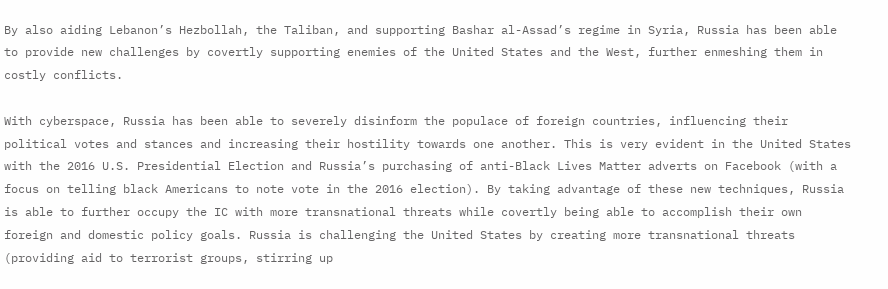By also aiding Lebanon’s Hezbollah, the Taliban, and supporting Bashar al-Assad’s regime in Syria, Russia has been able to provide new challenges by covertly supporting enemies of the United States and the West, further enmeshing them in costly conflicts.

With cyberspace, Russia has been able to severely disinform the populace of foreign countries, influencing their political votes and stances and increasing their hostility towards one another. This is very evident in the United States with the 2016 U.S. Presidential Election and Russia’s purchasing of anti-Black Lives Matter adverts on Facebook (with a focus on telling black Americans to note vote in the 2016 election). By taking advantage of these new techniques, Russia is able to further occupy the IC with more transnational threats while covertly being able to accomplish their own foreign and domestic policy goals. Russia is challenging the United States by creating more transnational threats (providing aid to terrorist groups, stirring up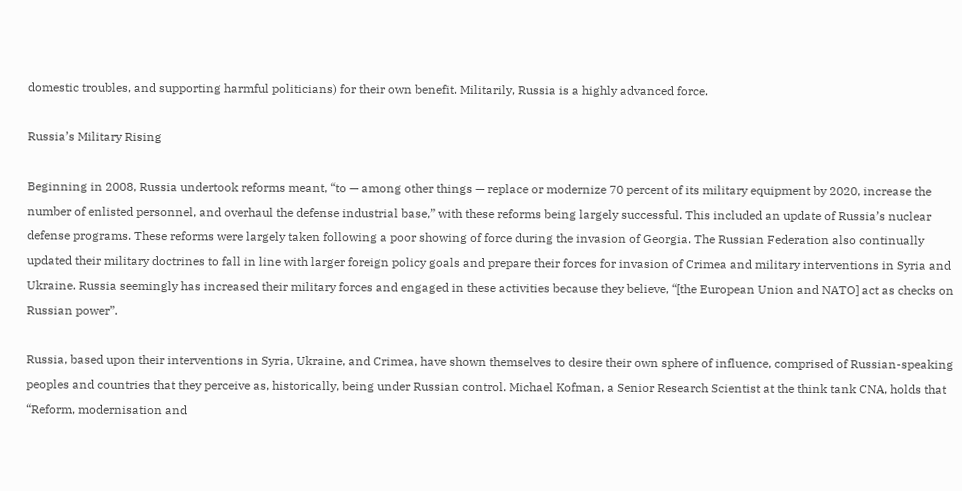domestic troubles, and supporting harmful politicians) for their own benefit. Militarily, Russia is a highly advanced force.

Russia’s Military Rising

Beginning in 2008, Russia undertook reforms meant, “to — among other things — replace or modernize 70 percent of its military equipment by 2020, increase the number of enlisted personnel, and overhaul the defense industrial base,” with these reforms being largely successful. This included an update of Russia’s nuclear defense programs. These reforms were largely taken following a poor showing of force during the invasion of Georgia. The Russian Federation also continually updated their military doctrines to fall in line with larger foreign policy goals and prepare their forces for invasion of Crimea and military interventions in Syria and Ukraine. Russia seemingly has increased their military forces and engaged in these activities because they believe, “[the European Union and NATO] act as checks on Russian power”.

Russia, based upon their interventions in Syria, Ukraine, and Crimea, have shown themselves to desire their own sphere of influence, comprised of Russian-speaking peoples and countries that they perceive as, historically, being under Russian control. Michael Kofman, a Senior Research Scientist at the think tank CNA, holds that “Reform, modernisation and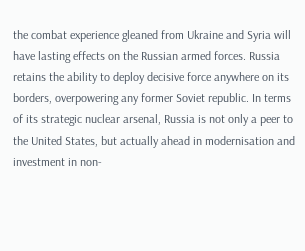the combat experience gleaned from Ukraine and Syria will have lasting effects on the Russian armed forces. Russia retains the ability to deploy decisive force anywhere on its borders, overpowering any former Soviet republic. In terms of its strategic nuclear arsenal, Russia is not only a peer to the United States, but actually ahead in modernisation and investment in non-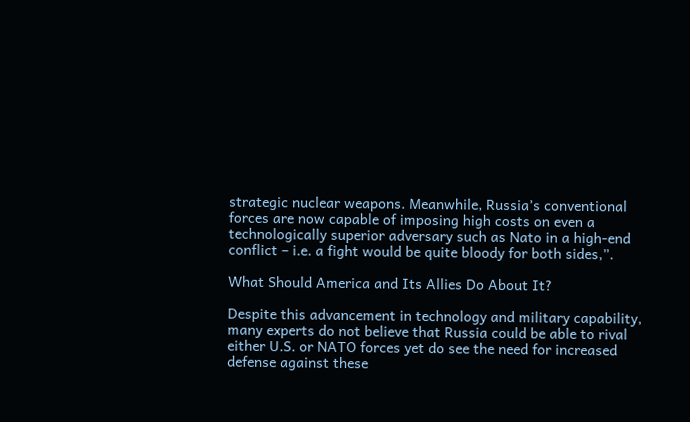strategic nuclear weapons. Meanwhile, Russia’s conventional forces are now capable of imposing high costs on even a technologically superior adversary such as Nato in a high-end conflict – i.e. a fight would be quite bloody for both sides,”.

What Should America and Its Allies Do About It?

Despite this advancement in technology and military capability, many experts do not believe that Russia could be able to rival either U.S. or NATO forces yet do see the need for increased defense against these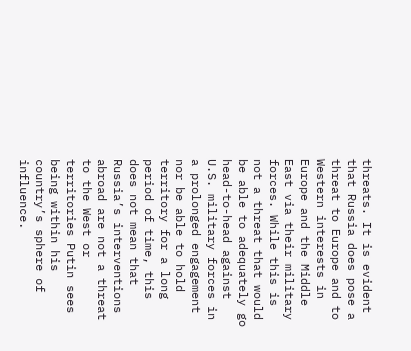threats. It is evident that Russia does pose a threat to Europe and to Western interests in Europe and the Middle East via their military forces. While this is not a threat that would be able to adequately go head-to-head against U.S. military forces in a prolonged engagement nor be able to hold territory for a long period of time, this does not mean that Russia’s interventions abroad are not a threat to the West or territories Putin sees being within his country’s sphere of influence.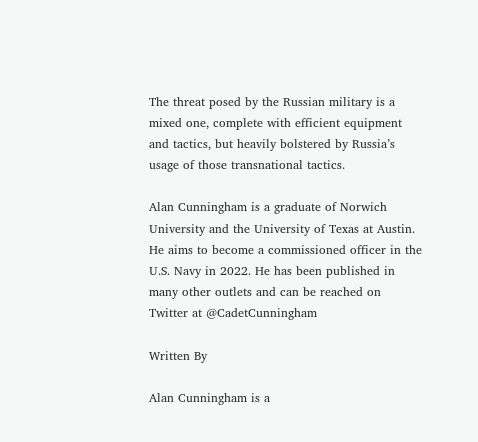The threat posed by the Russian military is a mixed one, complete with efficient equipment and tactics, but heavily bolstered by Russia’s usage of those transnational tactics.

Alan Cunningham is a graduate of Norwich University and the University of Texas at Austin. He aims to become a commissioned officer in the U.S. Navy in 2022. He has been published in many other outlets and can be reached on Twitter at @CadetCunningham

Written By

Alan Cunningham is a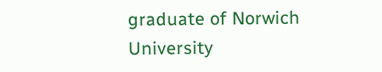graduate of Norwich University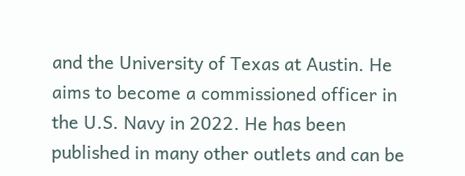and the University of Texas at Austin. He aims to become a commissioned officer in the U.S. Navy in 2022. He has been published in many other outlets and can be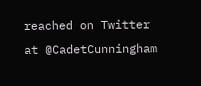reached on Twitter at @CadetCunningham